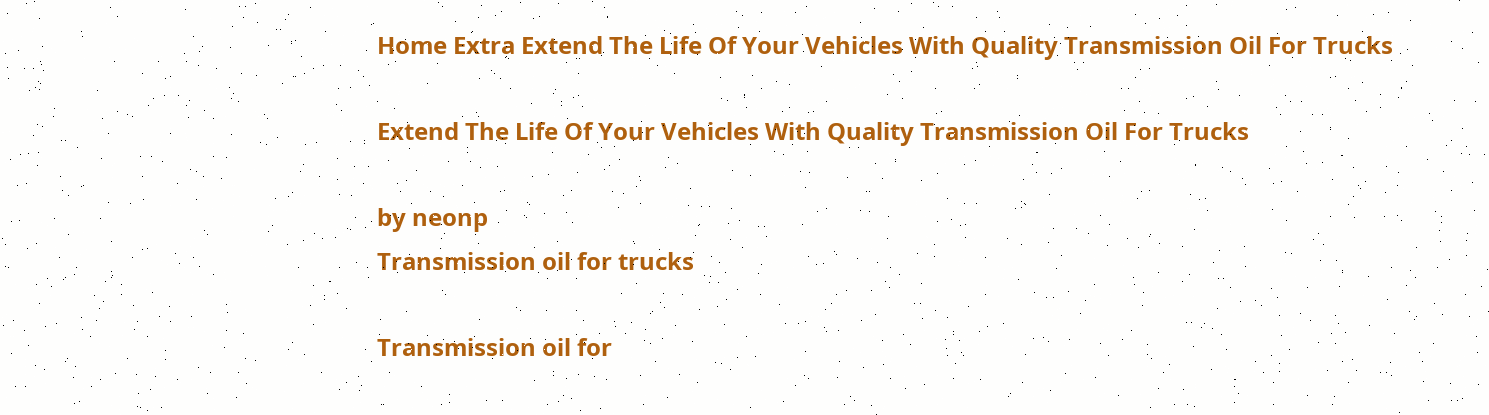Home Extra Extend The Life Of Your Vehicles With Quality Transmission Oil For Trucks

Extend The Life Of Your Vehicles With Quality Transmission Oil For Trucks

by neonp
Transmission oil for trucks

Transmission oil for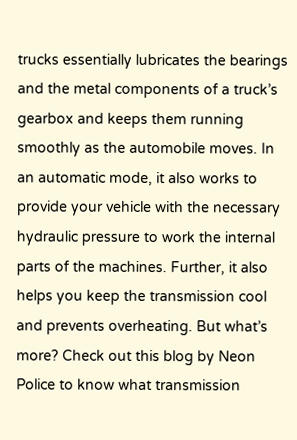trucks essentially lubricates the bearings and the metal components of a truck’s gearbox and keeps them running smoothly as the automobile moves. In an automatic mode, it also works to provide your vehicle with the necessary hydraulic pressure to work the internal parts of the machines. Further, it also helps you keep the transmission cool and prevents overheating. But what’s more? Check out this blog by Neon Police to know what transmission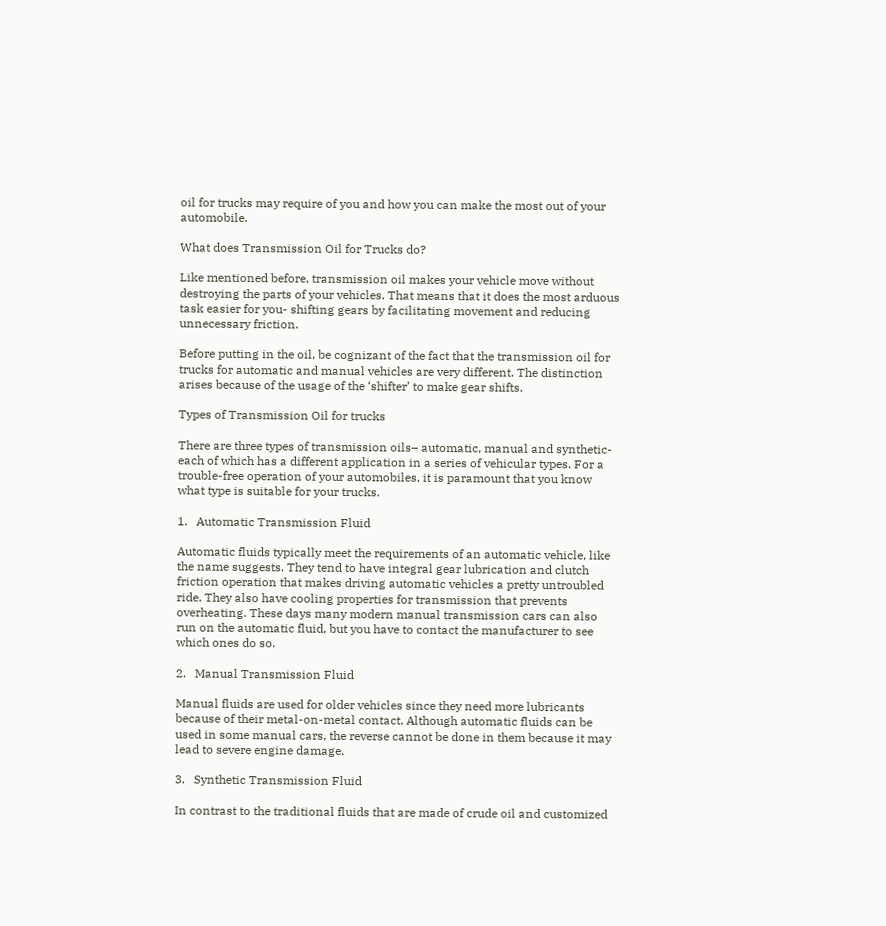oil for trucks may require of you and how you can make the most out of your automobile.

What does Transmission Oil for Trucks do?

Like mentioned before, transmission oil makes your vehicle move without destroying the parts of your vehicles. That means that it does the most arduous task easier for you- shifting gears by facilitating movement and reducing unnecessary friction.

Before putting in the oil, be cognizant of the fact that the transmission oil for trucks for automatic and manual vehicles are very different. The distinction arises because of the usage of the ‘shifter’ to make gear shifts.

Types of Transmission Oil for trucks

There are three types of transmission oils– automatic, manual and synthetic- each of which has a different application in a series of vehicular types. For a trouble-free operation of your automobiles, it is paramount that you know what type is suitable for your trucks.

1.   Automatic Transmission Fluid

Automatic fluids typically meet the requirements of an automatic vehicle, like the name suggests. They tend to have integral gear lubrication and clutch friction operation that makes driving automatic vehicles a pretty untroubled ride. They also have cooling properties for transmission that prevents overheating. These days many modern manual transmission cars can also run on the automatic fluid, but you have to contact the manufacturer to see which ones do so.

2.   Manual Transmission Fluid

Manual fluids are used for older vehicles since they need more lubricants because of their metal-on-metal contact. Although automatic fluids can be used in some manual cars, the reverse cannot be done in them because it may lead to severe engine damage.

3.   Synthetic Transmission Fluid

In contrast to the traditional fluids that are made of crude oil and customized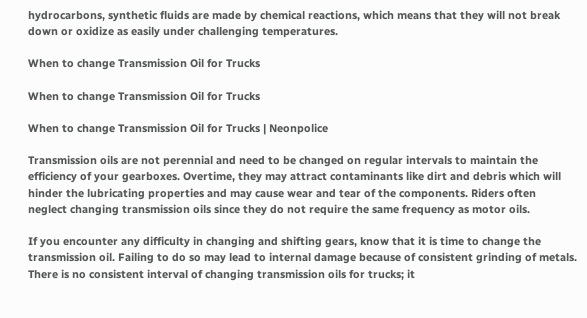hydrocarbons, synthetic fluids are made by chemical reactions, which means that they will not break down or oxidize as easily under challenging temperatures.

When to change Transmission Oil for Trucks

When to change Transmission Oil for Trucks

When to change Transmission Oil for Trucks | Neonpolice

Transmission oils are not perennial and need to be changed on regular intervals to maintain the efficiency of your gearboxes. Overtime, they may attract contaminants like dirt and debris which will hinder the lubricating properties and may cause wear and tear of the components. Riders often neglect changing transmission oils since they do not require the same frequency as motor oils.

If you encounter any difficulty in changing and shifting gears, know that it is time to change the transmission oil. Failing to do so may lead to internal damage because of consistent grinding of metals. There is no consistent interval of changing transmission oils for trucks; it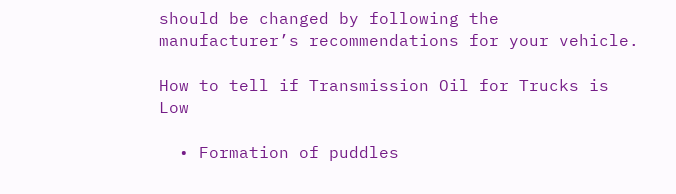should be changed by following the manufacturer’s recommendations for your vehicle.

How to tell if Transmission Oil for Trucks is Low

  • Formation of puddles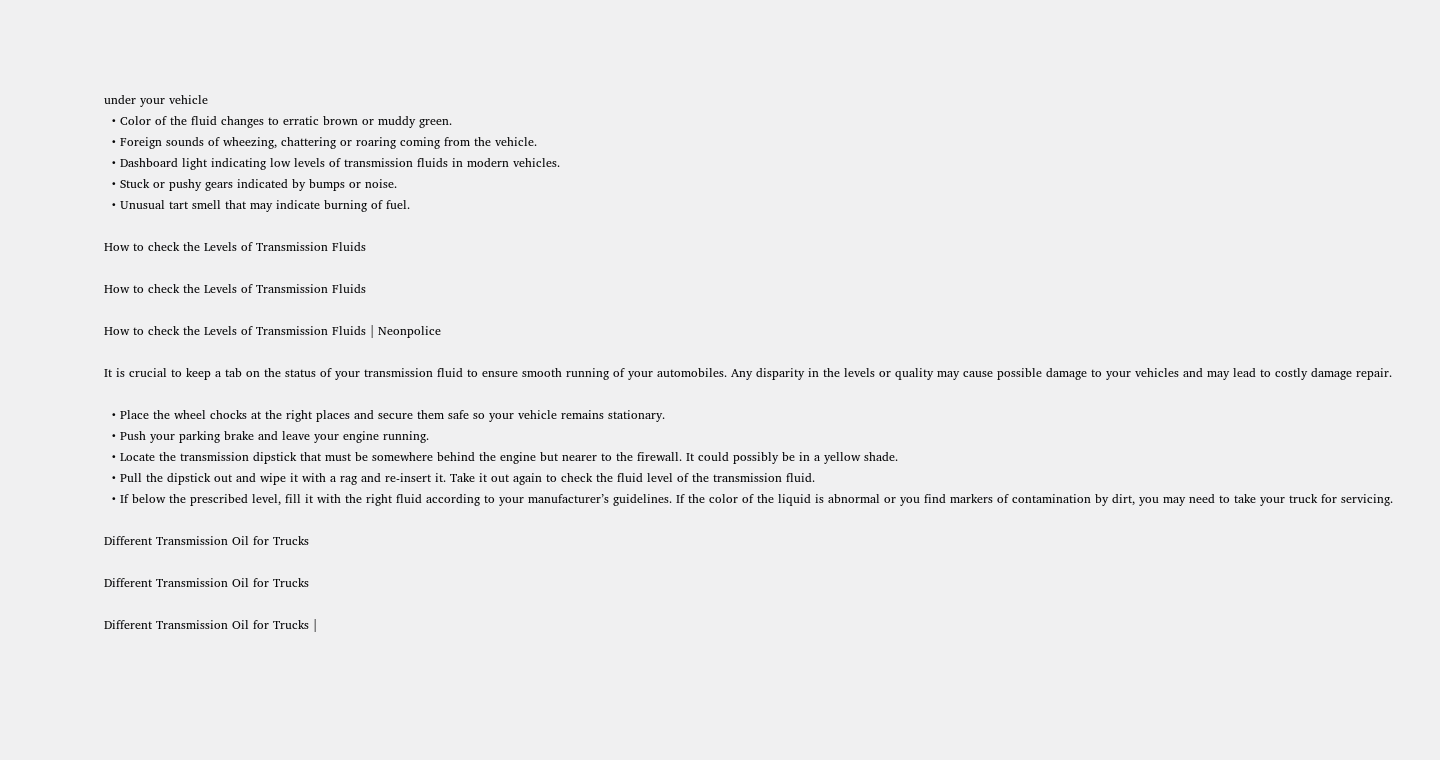under your vehicle
  • Color of the fluid changes to erratic brown or muddy green.
  • Foreign sounds of wheezing, chattering or roaring coming from the vehicle.
  • Dashboard light indicating low levels of transmission fluids in modern vehicles.
  • Stuck or pushy gears indicated by bumps or noise.
  • Unusual tart smell that may indicate burning of fuel.

How to check the Levels of Transmission Fluids

How to check the Levels of Transmission Fluids

How to check the Levels of Transmission Fluids | Neonpolice

It is crucial to keep a tab on the status of your transmission fluid to ensure smooth running of your automobiles. Any disparity in the levels or quality may cause possible damage to your vehicles and may lead to costly damage repair.

  • Place the wheel chocks at the right places and secure them safe so your vehicle remains stationary.
  • Push your parking brake and leave your engine running.
  • Locate the transmission dipstick that must be somewhere behind the engine but nearer to the firewall. It could possibly be in a yellow shade.
  • Pull the dipstick out and wipe it with a rag and re-insert it. Take it out again to check the fluid level of the transmission fluid.
  • If below the prescribed level, fill it with the right fluid according to your manufacturer’s guidelines. If the color of the liquid is abnormal or you find markers of contamination by dirt, you may need to take your truck for servicing.

Different Transmission Oil for Trucks

Different Transmission Oil for Trucks

Different Transmission Oil for Trucks |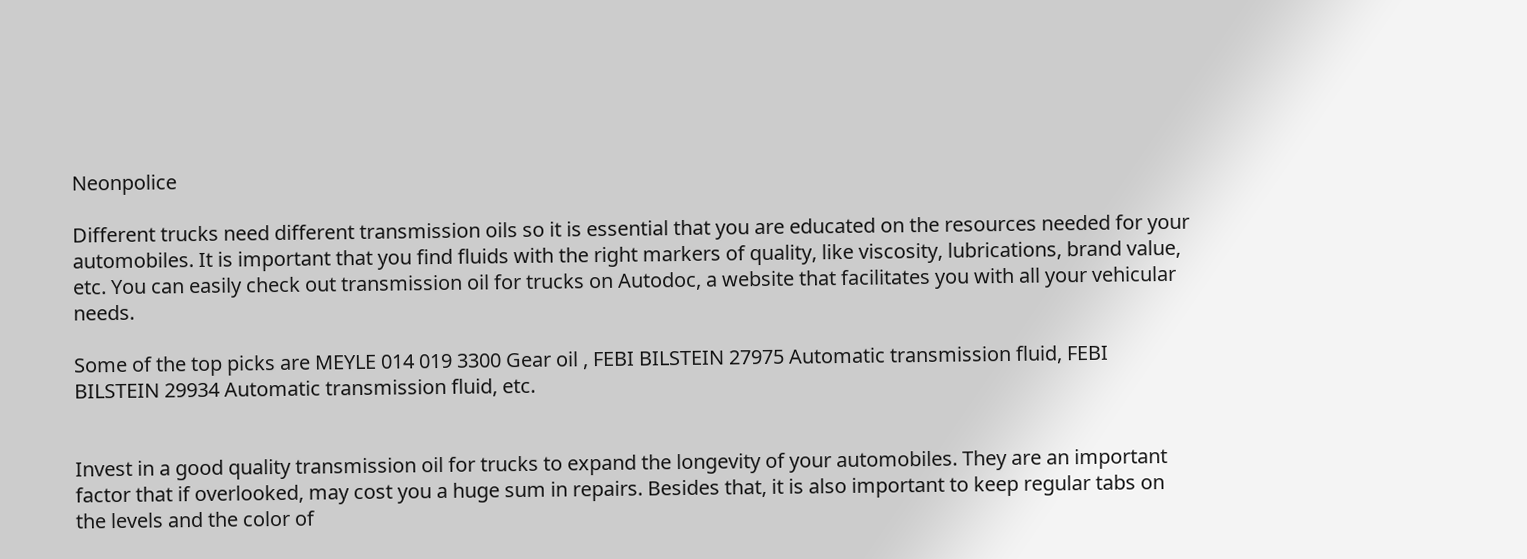Neonpolice

Different trucks need different transmission oils so it is essential that you are educated on the resources needed for your automobiles. It is important that you find fluids with the right markers of quality, like viscosity, lubrications, brand value, etc. You can easily check out transmission oil for trucks on Autodoc, a website that facilitates you with all your vehicular needs.

Some of the top picks are MEYLE 014 019 3300 Gear oil , FEBI BILSTEIN 27975 Automatic transmission fluid, FEBI BILSTEIN 29934 Automatic transmission fluid, etc.


Invest in a good quality transmission oil for trucks to expand the longevity of your automobiles. They are an important factor that if overlooked, may cost you a huge sum in repairs. Besides that, it is also important to keep regular tabs on the levels and the color of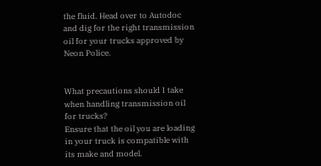the fluid. Head over to Autodoc and dig for the right transmission oil for your trucks approved by Neon Police.


What precautions should I take when handling transmission oil for trucks?
Ensure that the oil you are loading in your truck is compatible with its make and model.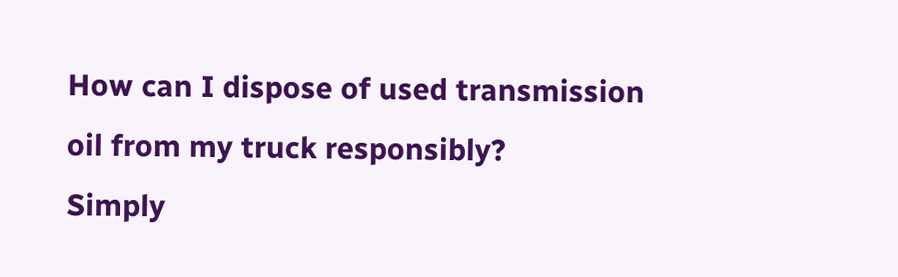How can I dispose of used transmission oil from my truck responsibly?
Simply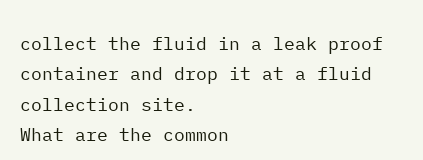collect the fluid in a leak proof container and drop it at a fluid collection site.
What are the common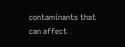contaminants that can affect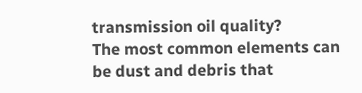transmission oil quality?
The most common elements can be dust and debris that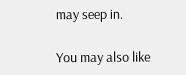may seep in.

You may also like